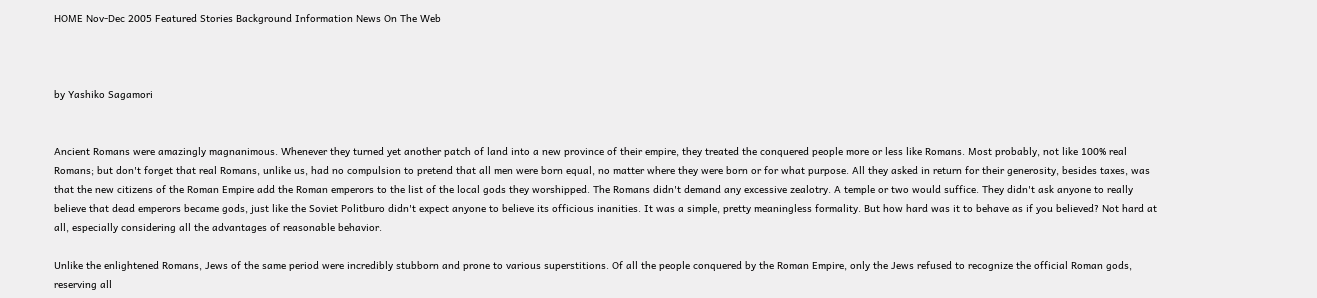HOME Nov-Dec 2005 Featured Stories Background Information News On The Web



by Yashiko Sagamori


Ancient Romans were amazingly magnanimous. Whenever they turned yet another patch of land into a new province of their empire, they treated the conquered people more or less like Romans. Most probably, not like 100% real Romans; but don't forget that real Romans, unlike us, had no compulsion to pretend that all men were born equal, no matter where they were born or for what purpose. All they asked in return for their generosity, besides taxes, was that the new citizens of the Roman Empire add the Roman emperors to the list of the local gods they worshipped. The Romans didn't demand any excessive zealotry. A temple or two would suffice. They didn't ask anyone to really believe that dead emperors became gods, just like the Soviet Politburo didn't expect anyone to believe its officious inanities. It was a simple, pretty meaningless formality. But how hard was it to behave as if you believed? Not hard at all, especially considering all the advantages of reasonable behavior.

Unlike the enlightened Romans, Jews of the same period were incredibly stubborn and prone to various superstitions. Of all the people conquered by the Roman Empire, only the Jews refused to recognize the official Roman gods, reserving all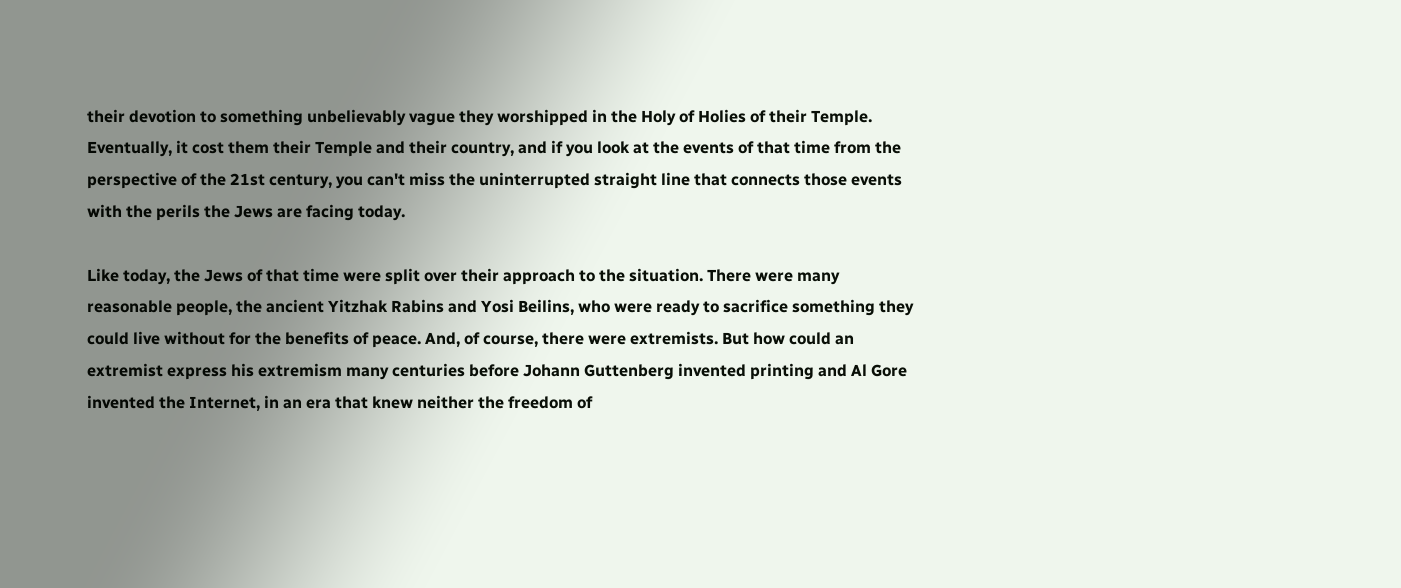their devotion to something unbelievably vague they worshipped in the Holy of Holies of their Temple. Eventually, it cost them their Temple and their country, and if you look at the events of that time from the perspective of the 21st century, you can't miss the uninterrupted straight line that connects those events with the perils the Jews are facing today.

Like today, the Jews of that time were split over their approach to the situation. There were many reasonable people, the ancient Yitzhak Rabins and Yosi Beilins, who were ready to sacrifice something they could live without for the benefits of peace. And, of course, there were extremists. But how could an extremist express his extremism many centuries before Johann Guttenberg invented printing and Al Gore invented the Internet, in an era that knew neither the freedom of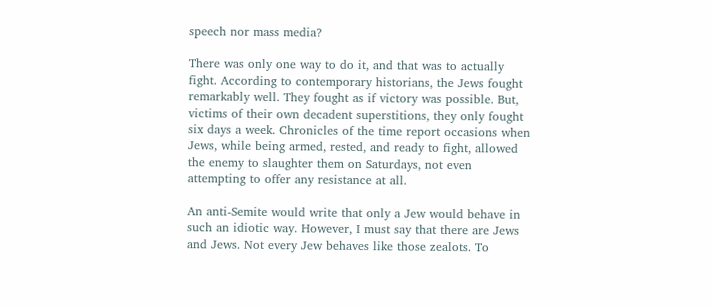speech nor mass media?

There was only one way to do it, and that was to actually fight. According to contemporary historians, the Jews fought remarkably well. They fought as if victory was possible. But, victims of their own decadent superstitions, they only fought six days a week. Chronicles of the time report occasions when Jews, while being armed, rested, and ready to fight, allowed the enemy to slaughter them on Saturdays, not even attempting to offer any resistance at all.

An anti-Semite would write that only a Jew would behave in such an idiotic way. However, I must say that there are Jews and Jews. Not every Jew behaves like those zealots. To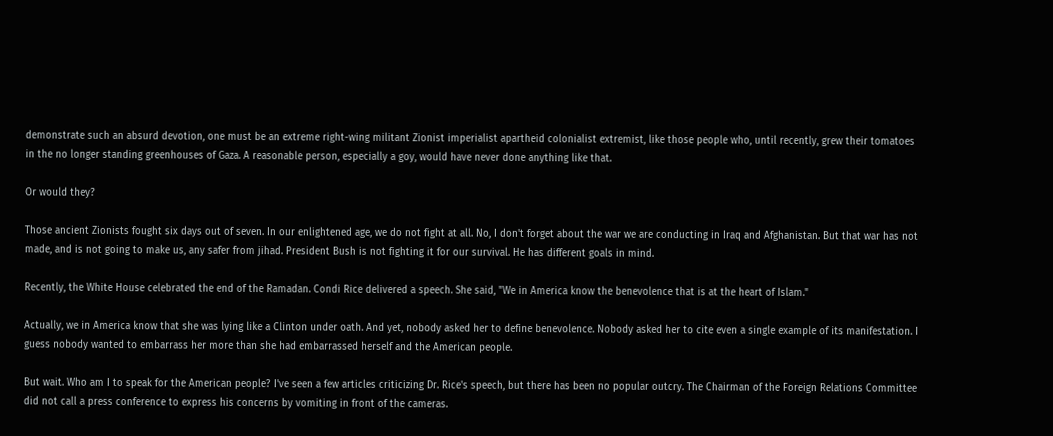demonstrate such an absurd devotion, one must be an extreme right-wing militant Zionist imperialist apartheid colonialist extremist, like those people who, until recently, grew their tomatoes in the no longer standing greenhouses of Gaza. A reasonable person, especially a goy, would have never done anything like that.

Or would they?

Those ancient Zionists fought six days out of seven. In our enlightened age, we do not fight at all. No, I don't forget about the war we are conducting in Iraq and Afghanistan. But that war has not made, and is not going to make us, any safer from jihad. President Bush is not fighting it for our survival. He has different goals in mind.

Recently, the White House celebrated the end of the Ramadan. Condi Rice delivered a speech. She said, "We in America know the benevolence that is at the heart of Islam."

Actually, we in America know that she was lying like a Clinton under oath. And yet, nobody asked her to define benevolence. Nobody asked her to cite even a single example of its manifestation. I guess nobody wanted to embarrass her more than she had embarrassed herself and the American people.

But wait. Who am I to speak for the American people? I've seen a few articles criticizing Dr. Rice's speech, but there has been no popular outcry. The Chairman of the Foreign Relations Committee did not call a press conference to express his concerns by vomiting in front of the cameras.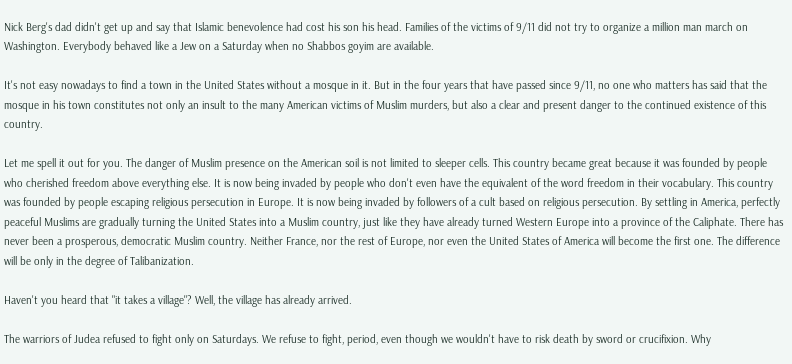Nick Berg's dad didn't get up and say that Islamic benevolence had cost his son his head. Families of the victims of 9/11 did not try to organize a million man march on Washington. Everybody behaved like a Jew on a Saturday when no Shabbos goyim are available.

It's not easy nowadays to find a town in the United States without a mosque in it. But in the four years that have passed since 9/11, no one who matters has said that the mosque in his town constitutes not only an insult to the many American victims of Muslim murders, but also a clear and present danger to the continued existence of this country.

Let me spell it out for you. The danger of Muslim presence on the American soil is not limited to sleeper cells. This country became great because it was founded by people who cherished freedom above everything else. It is now being invaded by people who don't even have the equivalent of the word freedom in their vocabulary. This country was founded by people escaping religious persecution in Europe. It is now being invaded by followers of a cult based on religious persecution. By settling in America, perfectly peaceful Muslims are gradually turning the United States into a Muslim country, just like they have already turned Western Europe into a province of the Caliphate. There has never been a prosperous, democratic Muslim country. Neither France, nor the rest of Europe, nor even the United States of America will become the first one. The difference will be only in the degree of Talibanization.

Haven't you heard that "it takes a village"? Well, the village has already arrived.

The warriors of Judea refused to fight only on Saturdays. We refuse to fight, period, even though we wouldn't have to risk death by sword or crucifixion. Why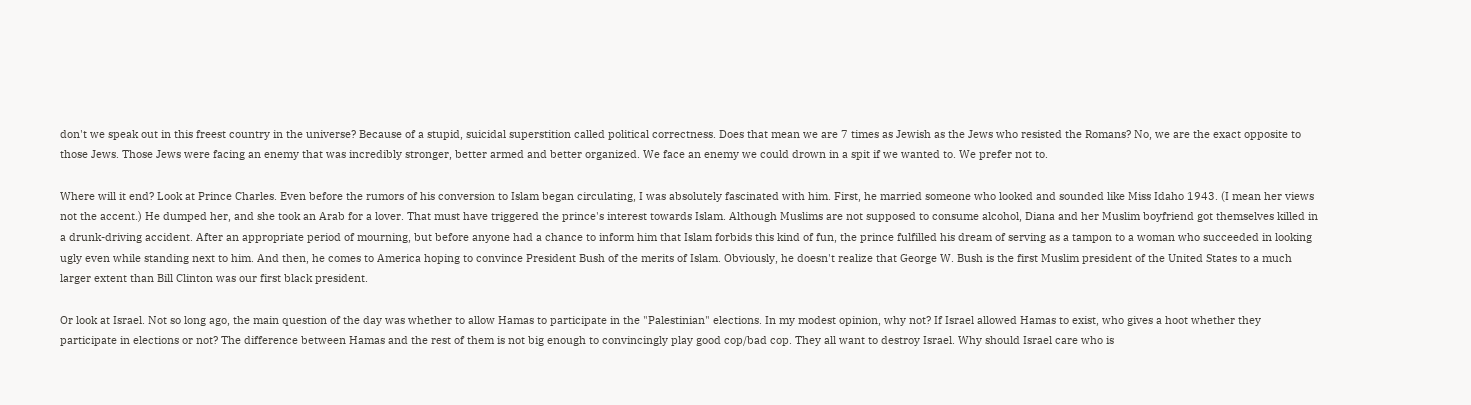don't we speak out in this freest country in the universe? Because of a stupid, suicidal superstition called political correctness. Does that mean we are 7 times as Jewish as the Jews who resisted the Romans? No, we are the exact opposite to those Jews. Those Jews were facing an enemy that was incredibly stronger, better armed and better organized. We face an enemy we could drown in a spit if we wanted to. We prefer not to.

Where will it end? Look at Prince Charles. Even before the rumors of his conversion to Islam began circulating, I was absolutely fascinated with him. First, he married someone who looked and sounded like Miss Idaho 1943. (I mean her views not the accent.) He dumped her, and she took an Arab for a lover. That must have triggered the prince's interest towards Islam. Although Muslims are not supposed to consume alcohol, Diana and her Muslim boyfriend got themselves killed in a drunk-driving accident. After an appropriate period of mourning, but before anyone had a chance to inform him that Islam forbids this kind of fun, the prince fulfilled his dream of serving as a tampon to a woman who succeeded in looking ugly even while standing next to him. And then, he comes to America hoping to convince President Bush of the merits of Islam. Obviously, he doesn't realize that George W. Bush is the first Muslim president of the United States to a much larger extent than Bill Clinton was our first black president.

Or look at Israel. Not so long ago, the main question of the day was whether to allow Hamas to participate in the "Palestinian" elections. In my modest opinion, why not? If Israel allowed Hamas to exist, who gives a hoot whether they participate in elections or not? The difference between Hamas and the rest of them is not big enough to convincingly play good cop/bad cop. They all want to destroy Israel. Why should Israel care who is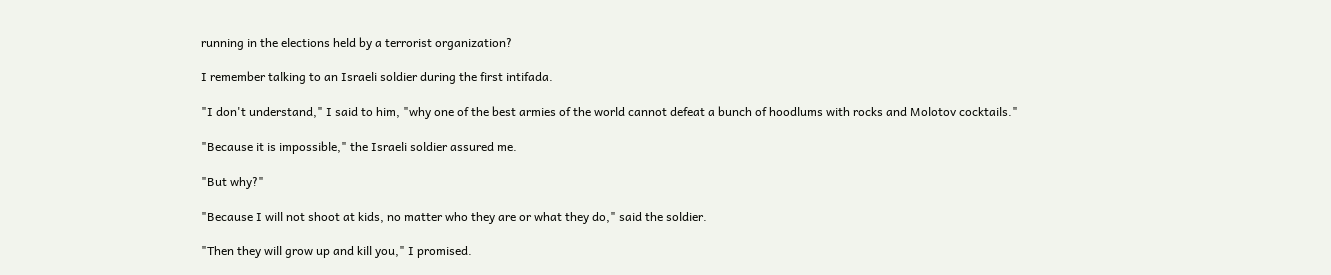running in the elections held by a terrorist organization?

I remember talking to an Israeli soldier during the first intifada.

"I don't understand," I said to him, "why one of the best armies of the world cannot defeat a bunch of hoodlums with rocks and Molotov cocktails."

"Because it is impossible," the Israeli soldier assured me.

"But why?"

"Because I will not shoot at kids, no matter who they are or what they do," said the soldier.

"Then they will grow up and kill you," I promised.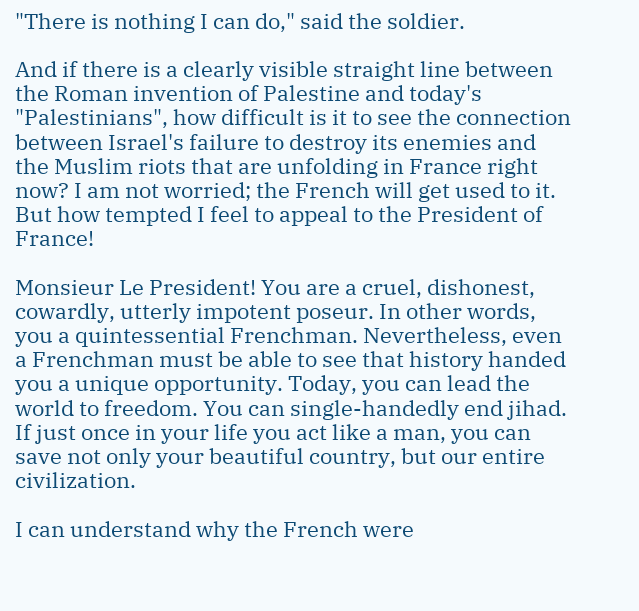"There is nothing I can do," said the soldier.

And if there is a clearly visible straight line between the Roman invention of Palestine and today's "Palestinians", how difficult is it to see the connection between Israel's failure to destroy its enemies and the Muslim riots that are unfolding in France right now? I am not worried; the French will get used to it. But how tempted I feel to appeal to the President of France!

Monsieur Le President! You are a cruel, dishonest, cowardly, utterly impotent poseur. In other words, you a quintessential Frenchman. Nevertheless, even a Frenchman must be able to see that history handed you a unique opportunity. Today, you can lead the world to freedom. You can single-handedly end jihad. If just once in your life you act like a man, you can save not only your beautiful country, but our entire civilization.

I can understand why the French were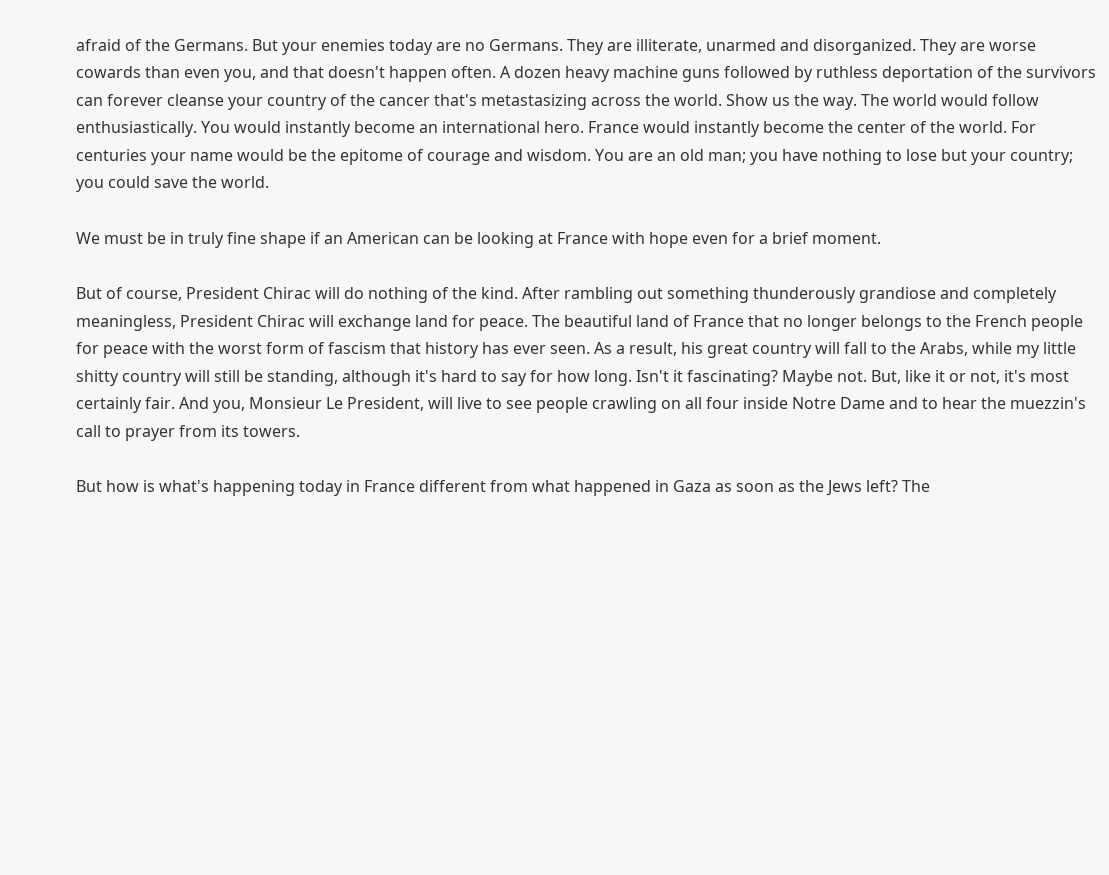afraid of the Germans. But your enemies today are no Germans. They are illiterate, unarmed and disorganized. They are worse cowards than even you, and that doesn't happen often. A dozen heavy machine guns followed by ruthless deportation of the survivors can forever cleanse your country of the cancer that's metastasizing across the world. Show us the way. The world would follow enthusiastically. You would instantly become an international hero. France would instantly become the center of the world. For centuries your name would be the epitome of courage and wisdom. You are an old man; you have nothing to lose but your country; you could save the world.

We must be in truly fine shape if an American can be looking at France with hope even for a brief moment.

But of course, President Chirac will do nothing of the kind. After rambling out something thunderously grandiose and completely meaningless, President Chirac will exchange land for peace. The beautiful land of France that no longer belongs to the French people for peace with the worst form of fascism that history has ever seen. As a result, his great country will fall to the Arabs, while my little shitty country will still be standing, although it's hard to say for how long. Isn't it fascinating? Maybe not. But, like it or not, it's most certainly fair. And you, Monsieur Le President, will live to see people crawling on all four inside Notre Dame and to hear the muezzin's call to prayer from its towers.

But how is what's happening today in France different from what happened in Gaza as soon as the Jews left? The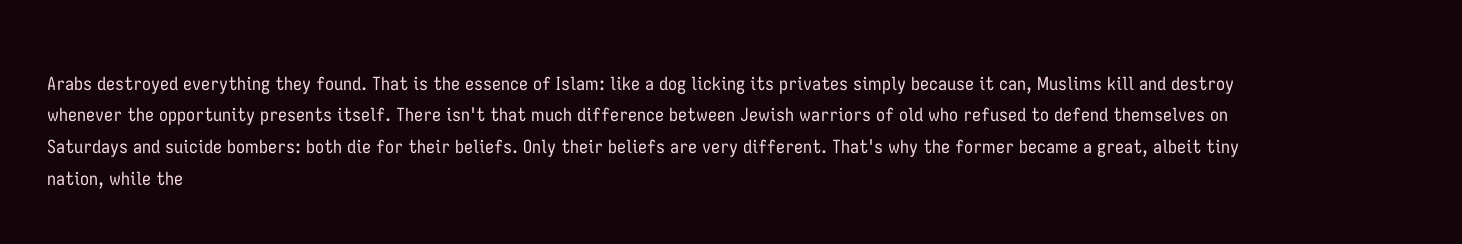Arabs destroyed everything they found. That is the essence of Islam: like a dog licking its privates simply because it can, Muslims kill and destroy whenever the opportunity presents itself. There isn't that much difference between Jewish warriors of old who refused to defend themselves on Saturdays and suicide bombers: both die for their beliefs. Only their beliefs are very different. That's why the former became a great, albeit tiny nation, while the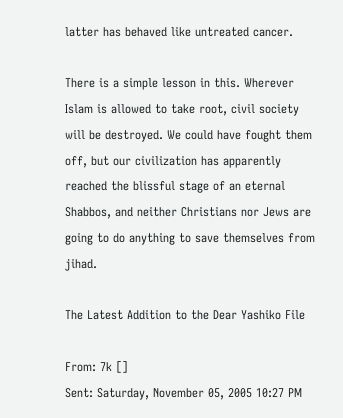latter has behaved like untreated cancer.

There is a simple lesson in this. Wherever Islam is allowed to take root, civil society will be destroyed. We could have fought them off, but our civilization has apparently reached the blissful stage of an eternal Shabbos, and neither Christians nor Jews are going to do anything to save themselves from jihad.

The Latest Addition to the Dear Yashiko File

From: 7k []
Sent: Saturday, November 05, 2005 10:27 PM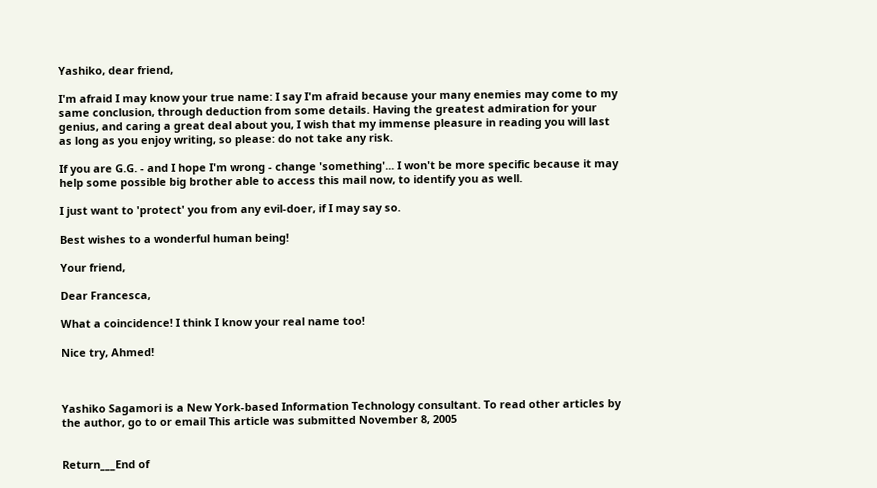Yashiko, dear friend,

I'm afraid I may know your true name: I say I'm afraid because your many enemies may come to my same conclusion, through deduction from some details. Having the greatest admiration for your genius, and caring a great deal about you, I wish that my immense pleasure in reading you will last as long as you enjoy writing, so please: do not take any risk.

If you are G.G. - and I hope I'm wrong - change 'something'... I won't be more specific because it may help some possible big brother able to access this mail now, to identify you as well.

I just want to 'protect' you from any evil-doer, if I may say so.

Best wishes to a wonderful human being!

Your friend,

Dear Francesca,

What a coincidence! I think I know your real name too!

Nice try, Ahmed!



Yashiko Sagamori is a New York-based Information Technology consultant. To read other articles by the author, go to or email This article was submitted November 8, 2005


Return___End of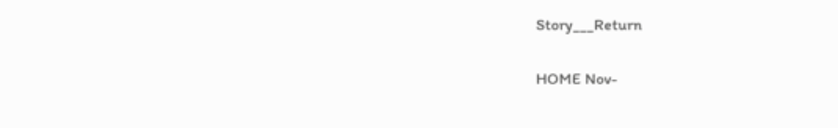Story___Return

HOME Nov-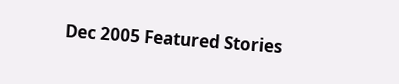Dec 2005 Featured Stories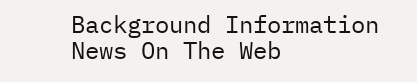Background Information News On The Web